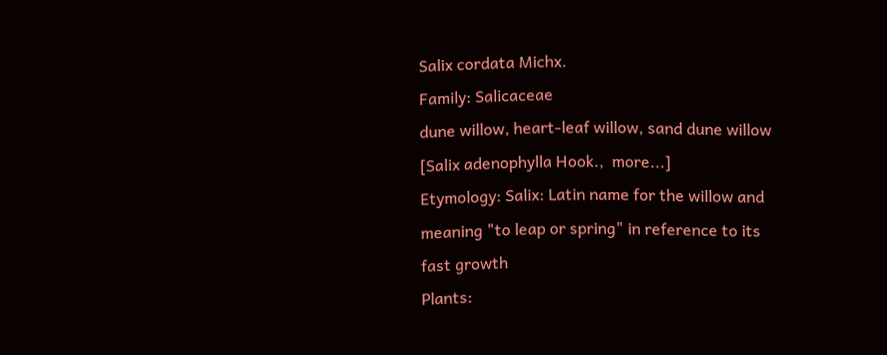Salix cordata Michx.
Family: Salicaceae
dune willow, heart-leaf willow, sand dune willow
[Salix adenophylla Hook.,  more...]
Etymology: Salix: Latin name for the willow and meaning "to leap or spring" in reference to its fast growth
Plants: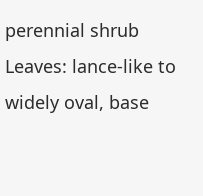perennial shrub
Leaves: lance-like to widely oval, base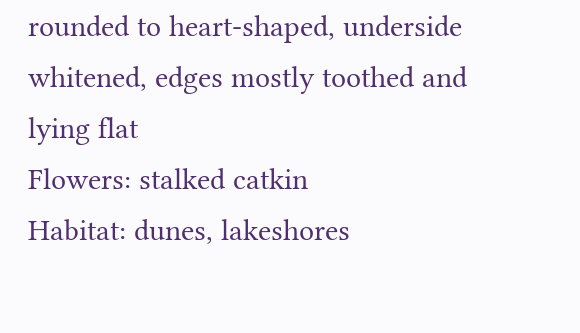rounded to heart-shaped, underside whitened, edges mostly toothed and lying flat
Flowers: stalked catkin
Habitat: dunes, lakeshores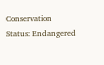Conservation Status: Endangered